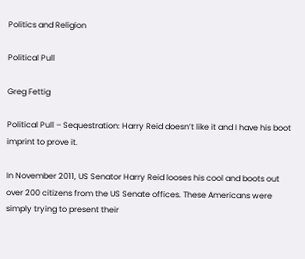Politics and Religion

Political Pull

Greg Fettig

Political Pull – Sequestration: Harry Reid doesn’t like it and I have his boot imprint to prove it.

In November 2011, US Senator Harry Reid looses his cool and boots out over 200 citizens from the US Senate offices. These Americans were simply trying to present their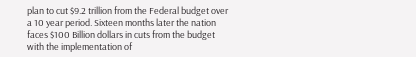plan to cut $9.2 trillion from the Federal budget over a 10 year period. Sixteen months later the nation faces $100 Billion dollars in cuts from the budget with the implementation of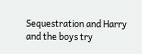Sequestration and Harry and the boys try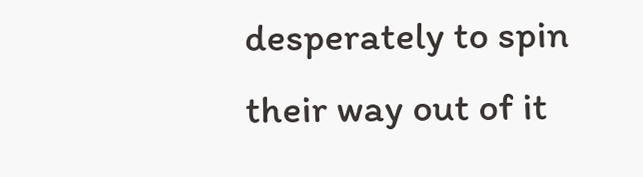desperately to spin their way out of it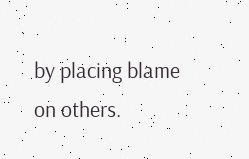by placing blame on others.